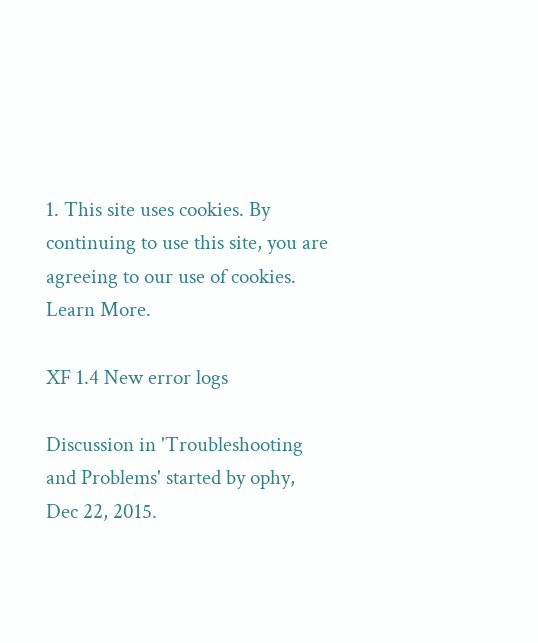1. This site uses cookies. By continuing to use this site, you are agreeing to our use of cookies. Learn More.

XF 1.4 New error logs

Discussion in 'Troubleshooting and Problems' started by ophy, Dec 22, 2015.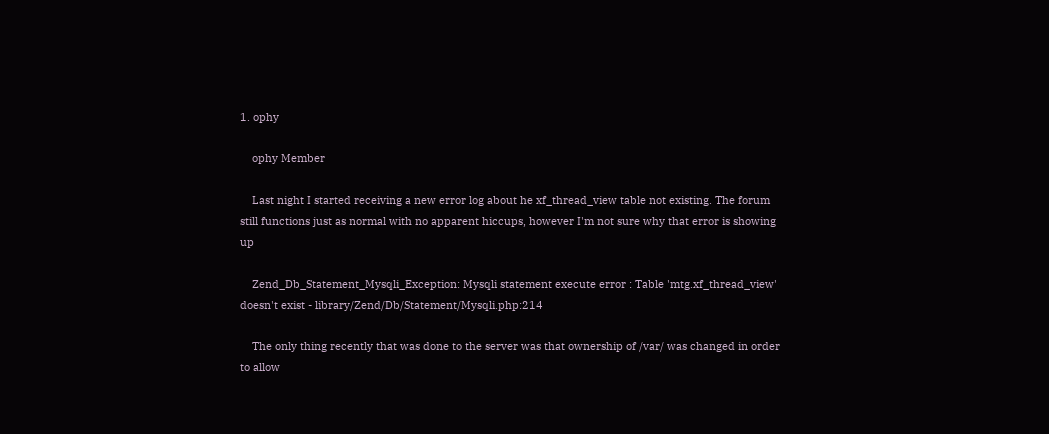1. ophy

    ophy Member

    Last night I started receiving a new error log about he xf_thread_view table not existing. The forum still functions just as normal with no apparent hiccups, however I'm not sure why that error is showing up

    Zend_Db_Statement_Mysqli_Exception: Mysqli statement execute error : Table 'mtg.xf_thread_view' doesn't exist - library/Zend/Db/Statement/Mysqli.php:214

    The only thing recently that was done to the server was that ownership of /var/ was changed in order to allow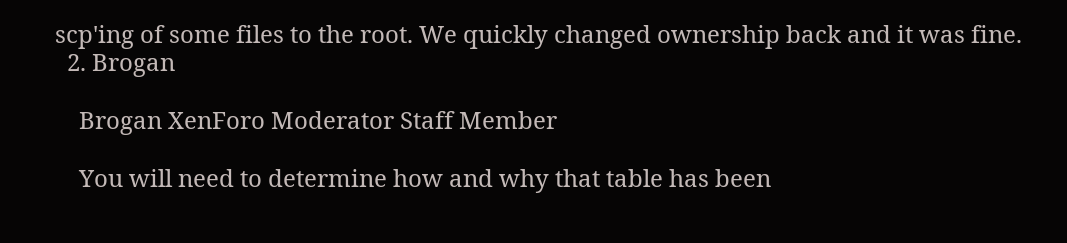scp'ing of some files to the root. We quickly changed ownership back and it was fine.
  2. Brogan

    Brogan XenForo Moderator Staff Member

    You will need to determine how and why that table has been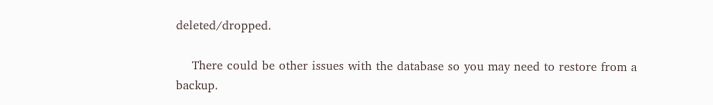deleted/dropped.

    There could be other issues with the database so you may need to restore from a backup.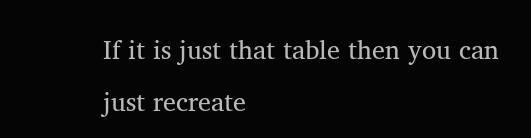If it is just that table then you can just recreate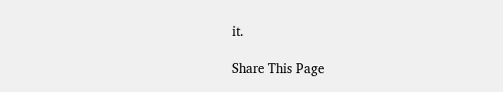it.

Share This Page